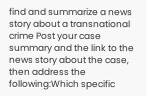find and summarize a news story about a transnational crime Post your case summary and the link to the news story about the case, then address the following:Which specific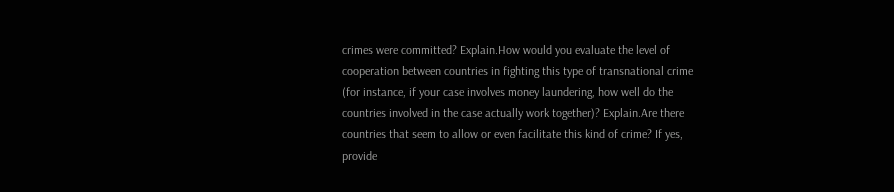crimes were committed? Explain.How would you evaluate the level of cooperation between countries in fighting this type of transnational crime (for instance, if your case involves money laundering, how well do the countries involved in the case actually work together)? Explain.Are there countries that seem to allow or even facilitate this kind of crime? If yes, provide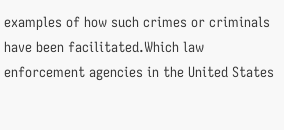examples of how such crimes or criminals have been facilitated.Which law enforcement agencies in the United States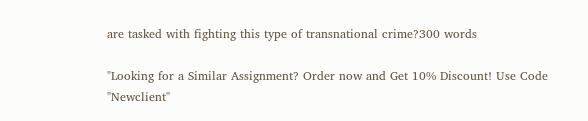are tasked with fighting this type of transnational crime?300 words

"Looking for a Similar Assignment? Order now and Get 10% Discount! Use Code "Newclient"